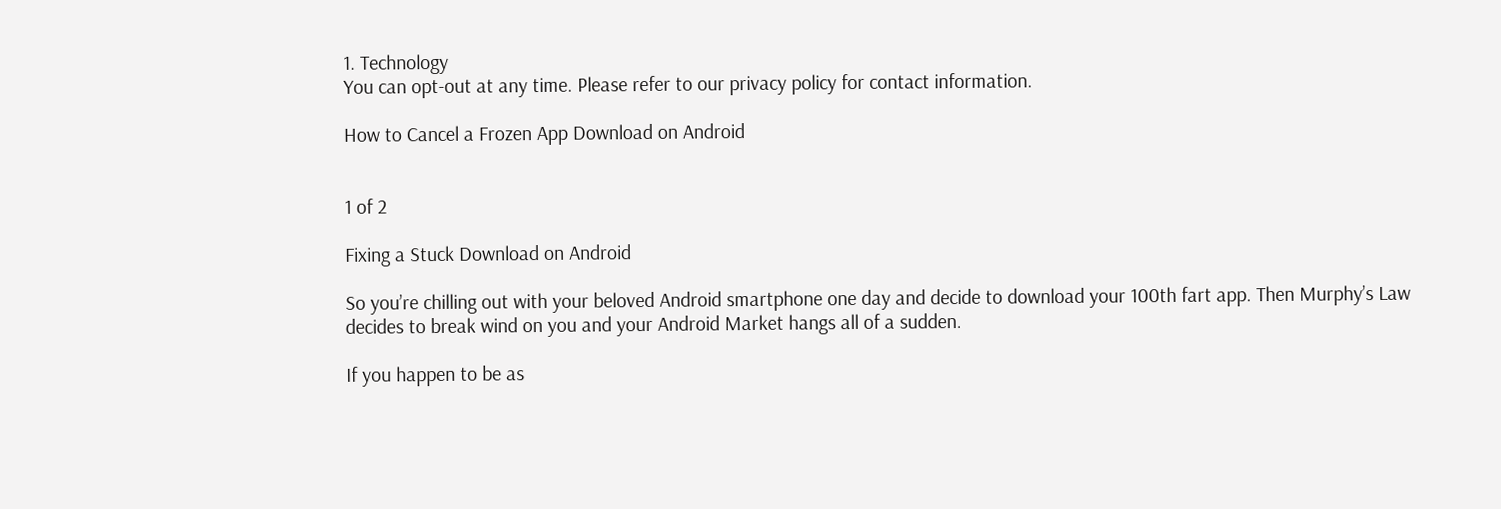1. Technology
You can opt-out at any time. Please refer to our privacy policy for contact information.

How to Cancel a Frozen App Download on Android


1 of 2

Fixing a Stuck Download on Android

So you’re chilling out with your beloved Android smartphone one day and decide to download your 100th fart app. Then Murphy’s Law decides to break wind on you and your Android Market hangs all of a sudden.

If you happen to be as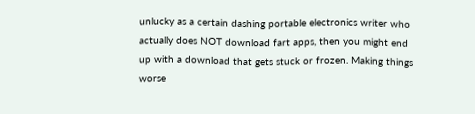unlucky as a certain dashing portable electronics writer who actually does NOT download fart apps, then you might end up with a download that gets stuck or frozen. Making things worse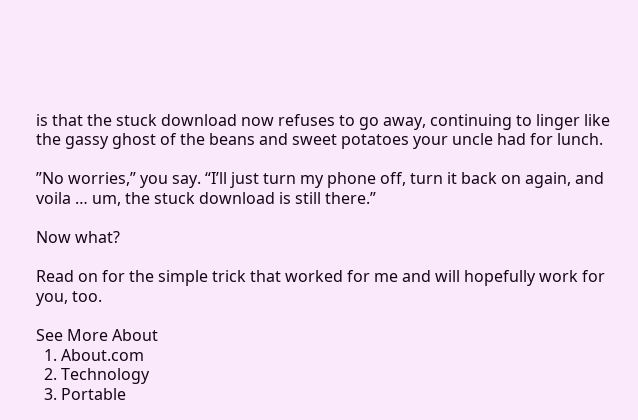is that the stuck download now refuses to go away, continuing to linger like the gassy ghost of the beans and sweet potatoes your uncle had for lunch.

”No worries,” you say. “I’ll just turn my phone off, turn it back on again, and voila … um, the stuck download is still there.”

Now what?

Read on for the simple trick that worked for me and will hopefully work for you, too.

See More About
  1. About.com
  2. Technology
  3. Portable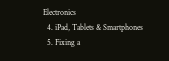Electronics
  4. iPad, Tablets & Smartphones
  5. Fixing a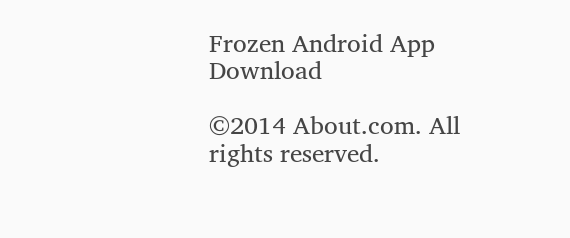Frozen Android App Download

©2014 About.com. All rights reserved.